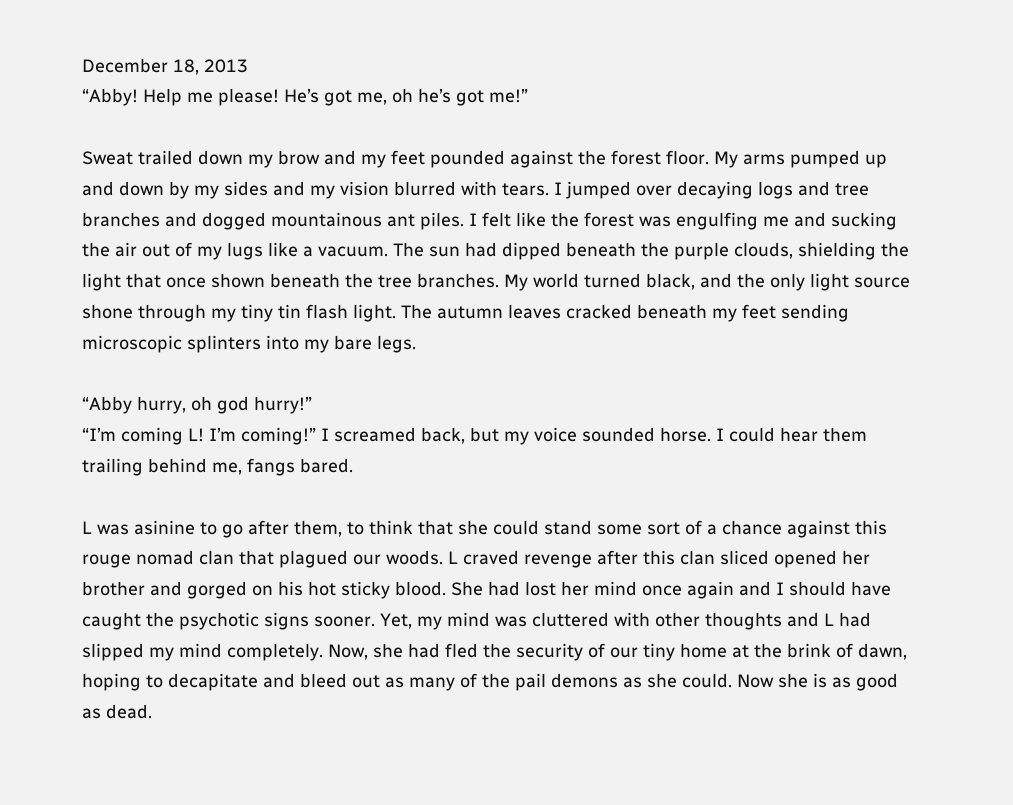December 18, 2013
“Abby! Help me please! He’s got me, oh he’s got me!”

Sweat trailed down my brow and my feet pounded against the forest floor. My arms pumped up and down by my sides and my vision blurred with tears. I jumped over decaying logs and tree branches and dogged mountainous ant piles. I felt like the forest was engulfing me and sucking the air out of my lugs like a vacuum. The sun had dipped beneath the purple clouds, shielding the light that once shown beneath the tree branches. My world turned black, and the only light source shone through my tiny tin flash light. The autumn leaves cracked beneath my feet sending microscopic splinters into my bare legs.

“Abby hurry, oh god hurry!”
“I’m coming L! I’m coming!” I screamed back, but my voice sounded horse. I could hear them trailing behind me, fangs bared.

L was asinine to go after them, to think that she could stand some sort of a chance against this rouge nomad clan that plagued our woods. L craved revenge after this clan sliced opened her brother and gorged on his hot sticky blood. She had lost her mind once again and I should have caught the psychotic signs sooner. Yet, my mind was cluttered with other thoughts and L had slipped my mind completely. Now, she had fled the security of our tiny home at the brink of dawn, hoping to decapitate and bleed out as many of the pail demons as she could. Now she is as good as dead.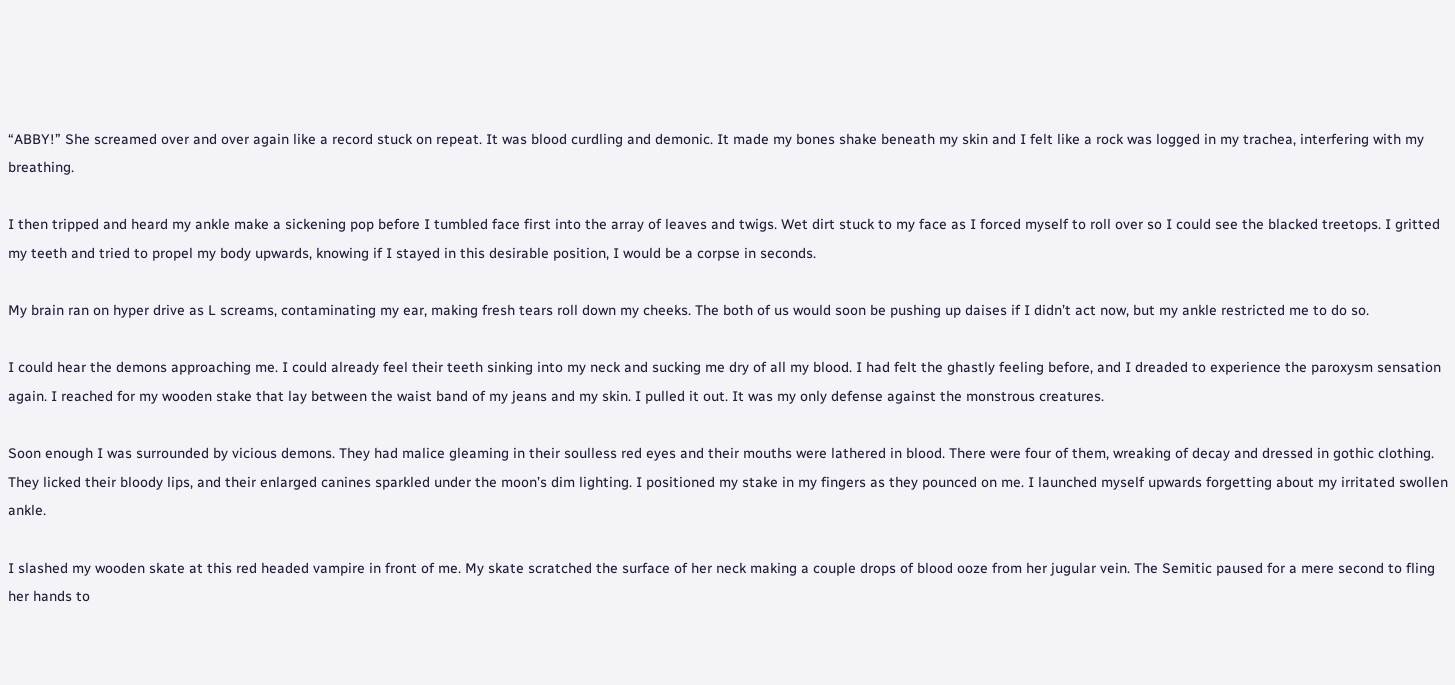“ABBY!” She screamed over and over again like a record stuck on repeat. It was blood curdling and demonic. It made my bones shake beneath my skin and I felt like a rock was logged in my trachea, interfering with my breathing.

I then tripped and heard my ankle make a sickening pop before I tumbled face first into the array of leaves and twigs. Wet dirt stuck to my face as I forced myself to roll over so I could see the blacked treetops. I gritted my teeth and tried to propel my body upwards, knowing if I stayed in this desirable position, I would be a corpse in seconds.

My brain ran on hyper drive as L screams, contaminating my ear, making fresh tears roll down my cheeks. The both of us would soon be pushing up daises if I didn’t act now, but my ankle restricted me to do so.

I could hear the demons approaching me. I could already feel their teeth sinking into my neck and sucking me dry of all my blood. I had felt the ghastly feeling before, and I dreaded to experience the paroxysm sensation again. I reached for my wooden stake that lay between the waist band of my jeans and my skin. I pulled it out. It was my only defense against the monstrous creatures.

Soon enough I was surrounded by vicious demons. They had malice gleaming in their soulless red eyes and their mouths were lathered in blood. There were four of them, wreaking of decay and dressed in gothic clothing. They licked their bloody lips, and their enlarged canines sparkled under the moon’s dim lighting. I positioned my stake in my fingers as they pounced on me. I launched myself upwards forgetting about my irritated swollen ankle.

I slashed my wooden skate at this red headed vampire in front of me. My skate scratched the surface of her neck making a couple drops of blood ooze from her jugular vein. The Semitic paused for a mere second to fling her hands to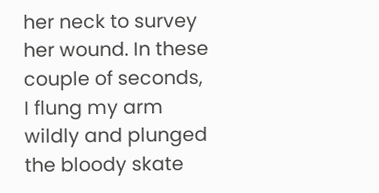her neck to survey her wound. In these couple of seconds, I flung my arm wildly and plunged the bloody skate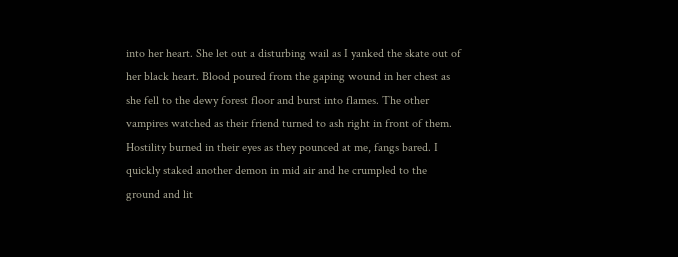into her heart. She let out a disturbing wail as I yanked the skate out of her black heart. Blood poured from the gaping wound in her chest as she fell to the dewy forest floor and burst into flames. The other vampires watched as their friend turned to ash right in front of them. Hostility burned in their eyes as they pounced at me, fangs bared. I quickly staked another demon in mid air and he crumpled to the ground and lit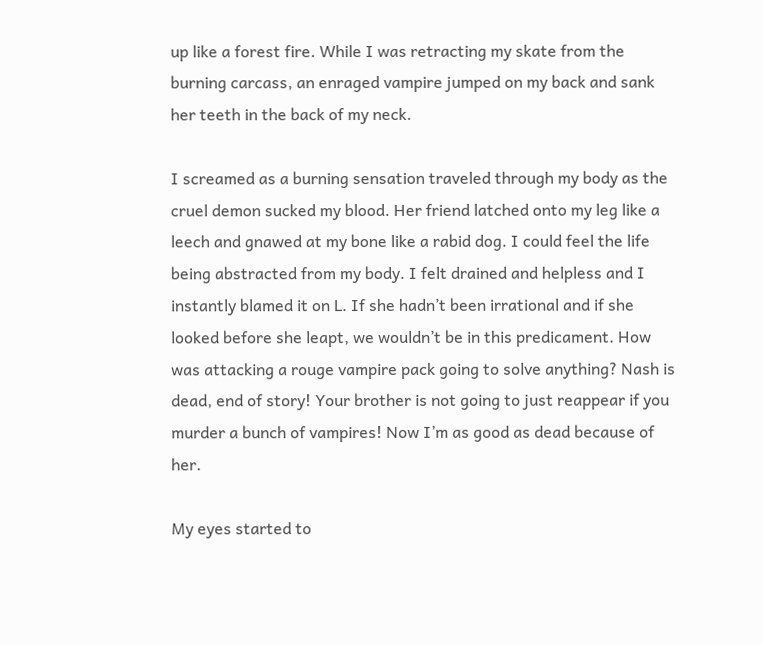up like a forest fire. While I was retracting my skate from the burning carcass, an enraged vampire jumped on my back and sank her teeth in the back of my neck.

I screamed as a burning sensation traveled through my body as the cruel demon sucked my blood. Her friend latched onto my leg like a leech and gnawed at my bone like a rabid dog. I could feel the life being abstracted from my body. I felt drained and helpless and I instantly blamed it on L. If she hadn’t been irrational and if she looked before she leapt, we wouldn’t be in this predicament. How was attacking a rouge vampire pack going to solve anything? Nash is dead, end of story! Your brother is not going to just reappear if you murder a bunch of vampires! Now I’m as good as dead because of her.

My eyes started to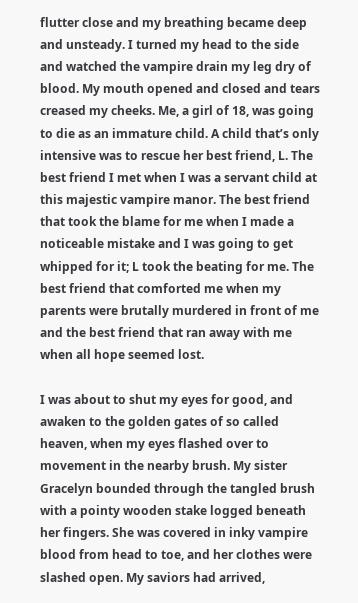flutter close and my breathing became deep and unsteady. I turned my head to the side and watched the vampire drain my leg dry of blood. My mouth opened and closed and tears creased my cheeks. Me, a girl of 18, was going to die as an immature child. A child that’s only intensive was to rescue her best friend, L. The best friend I met when I was a servant child at this majestic vampire manor. The best friend that took the blame for me when I made a noticeable mistake and I was going to get whipped for it; L took the beating for me. The best friend that comforted me when my parents were brutally murdered in front of me and the best friend that ran away with me when all hope seemed lost.

I was about to shut my eyes for good, and awaken to the golden gates of so called heaven, when my eyes flashed over to movement in the nearby brush. My sister Gracelyn bounded through the tangled brush with a pointy wooden stake logged beneath her fingers. She was covered in inky vampire blood from head to toe, and her clothes were slashed open. My saviors had arrived,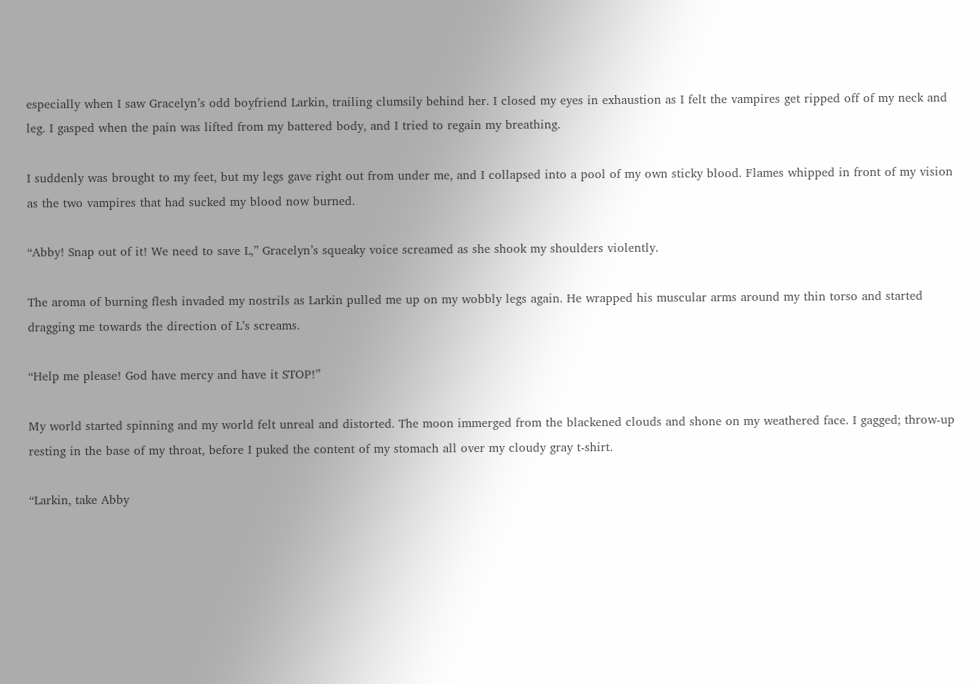especially when I saw Gracelyn’s odd boyfriend Larkin, trailing clumsily behind her. I closed my eyes in exhaustion as I felt the vampires get ripped off of my neck and leg. I gasped when the pain was lifted from my battered body, and I tried to regain my breathing.

I suddenly was brought to my feet, but my legs gave right out from under me, and I collapsed into a pool of my own sticky blood. Flames whipped in front of my vision as the two vampires that had sucked my blood now burned.

“Abby! Snap out of it! We need to save L,” Gracelyn’s squeaky voice screamed as she shook my shoulders violently.

The aroma of burning flesh invaded my nostrils as Larkin pulled me up on my wobbly legs again. He wrapped his muscular arms around my thin torso and started dragging me towards the direction of L’s screams.

“Help me please! God have mercy and have it STOP!”

My world started spinning and my world felt unreal and distorted. The moon immerged from the blackened clouds and shone on my weathered face. I gagged; throw-up resting in the base of my throat, before I puked the content of my stomach all over my cloudy gray t-shirt.

“Larkin, take Abby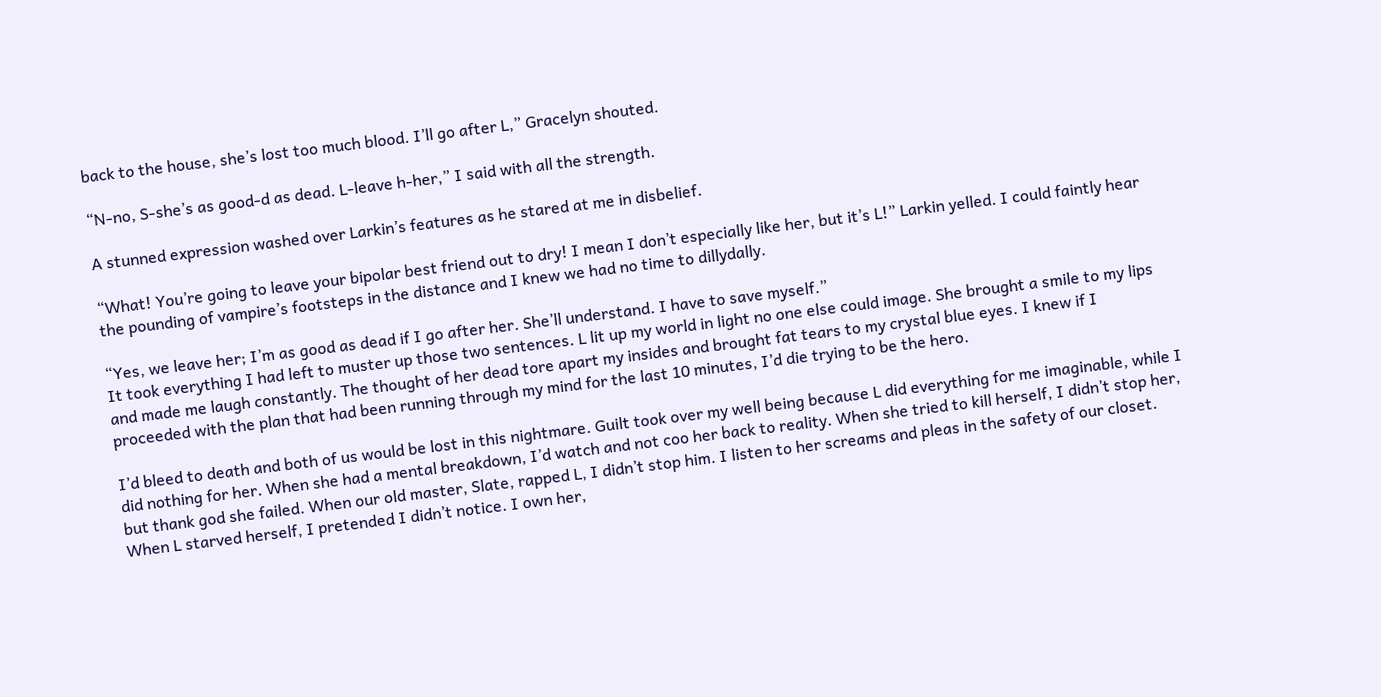back to the house, she’s lost too much blood. I’ll go after L,” Gracelyn shouted.

“N-no, S-she’s as good-d as dead. L-leave h-her,” I said with all the strength.

A stunned expression washed over Larkin’s features as he stared at me in disbelief.

“What! You’re going to leave your bipolar best friend out to dry! I mean I don’t especially like her, but it’s L!” Larkin yelled. I could faintly hear the pounding of vampire’s footsteps in the distance and I knew we had no time to dillydally.

“Yes, we leave her; I’m as good as dead if I go after her. She’ll understand. I have to save myself.”
It took everything I had left to muster up those two sentences. L lit up my world in light no one else could image. She brought a smile to my lips and made me laugh constantly. The thought of her dead tore apart my insides and brought fat tears to my crystal blue eyes. I knew if I proceeded with the plan that had been running through my mind for the last 10 minutes, I’d die trying to be the hero.

I’d bleed to death and both of us would be lost in this nightmare. Guilt took over my well being because L did everything for me imaginable, while I did nothing for her. When she had a mental breakdown, I’d watch and not coo her back to reality. When she tried to kill herself, I didn’t stop her, but thank god she failed. When our old master, Slate, rapped L, I didn’t stop him. I listen to her screams and pleas in the safety of our closet. When L starved herself, I pretended I didn’t notice. I own her,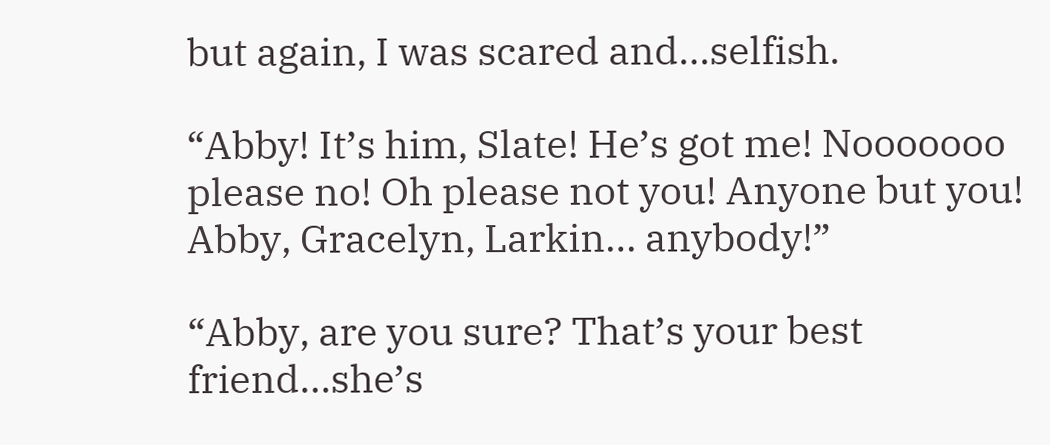but again, I was scared and…selfish.

“Abby! It’s him, Slate! He’s got me! Nooooooo please no! Oh please not you! Anyone but you! Abby, Gracelyn, Larkin… anybody!”

“Abby, are you sure? That’s your best friend…she’s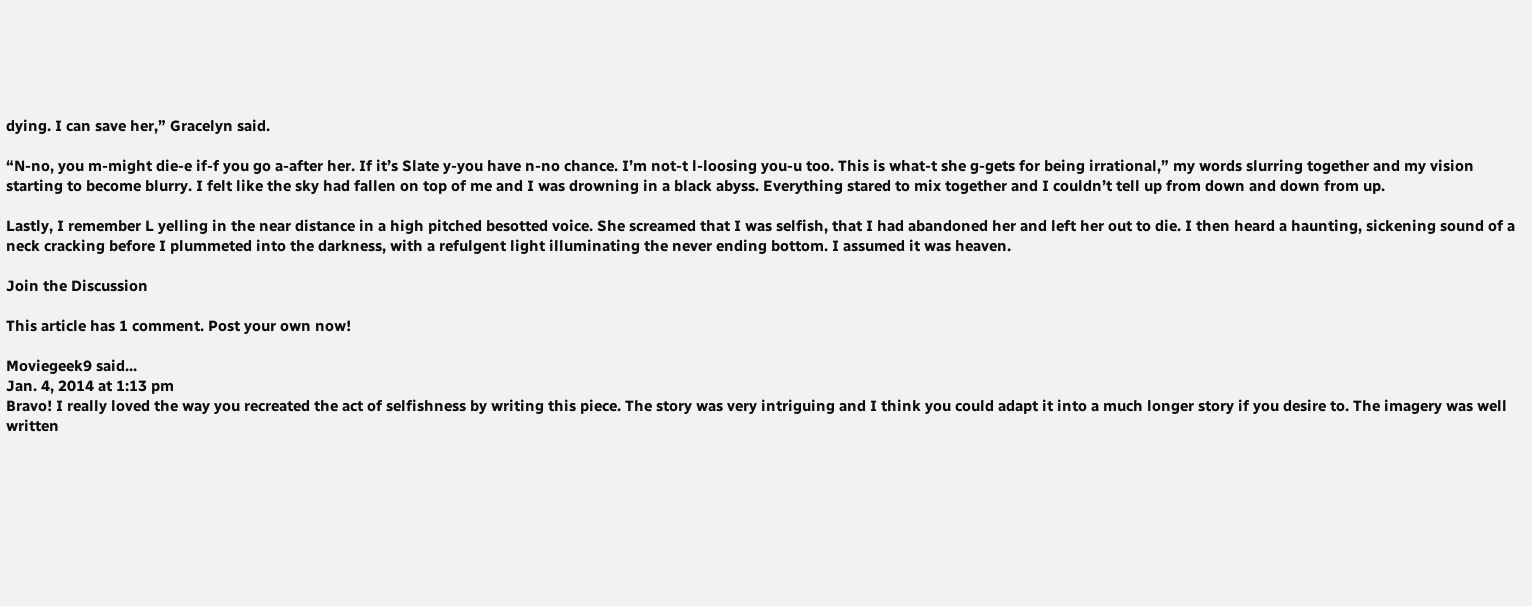dying. I can save her,” Gracelyn said.

“N-no, you m-might die-e if-f you go a-after her. If it’s Slate y-you have n-no chance. I’m not-t l-loosing you-u too. This is what-t she g-gets for being irrational,” my words slurring together and my vision starting to become blurry. I felt like the sky had fallen on top of me and I was drowning in a black abyss. Everything stared to mix together and I couldn’t tell up from down and down from up.

Lastly, I remember L yelling in the near distance in a high pitched besotted voice. She screamed that I was selfish, that I had abandoned her and left her out to die. I then heard a haunting, sickening sound of a neck cracking before I plummeted into the darkness, with a refulgent light illuminating the never ending bottom. I assumed it was heaven.

Join the Discussion

This article has 1 comment. Post your own now!

Moviegeek9 said...
Jan. 4, 2014 at 1:13 pm
Bravo! I really loved the way you recreated the act of selfishness by writing this piece. The story was very intriguing and I think you could adapt it into a much longer story if you desire to. The imagery was well written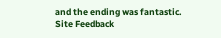and the ending was fantastic.
Site Feedback